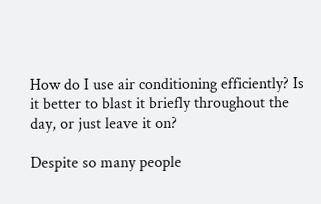How do I use air conditioning efficiently? Is it better to blast it briefly throughout the day, or just leave it on?

Despite so many people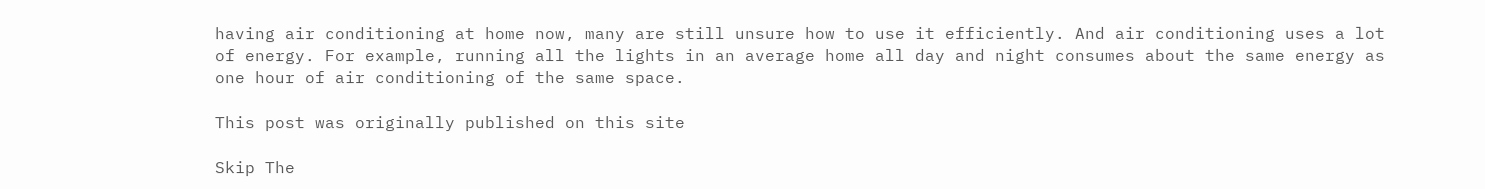having air conditioning at home now, many are still unsure how to use it efficiently. And air conditioning uses a lot of energy. For example, running all the lights in an average home all day and night consumes about the same energy as one hour of air conditioning of the same space.

This post was originally published on this site

Skip The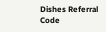Dishes Referral Code